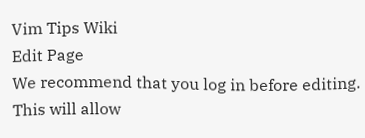Vim Tips Wiki
Edit Page
We recommend that you log in before editing. This will allow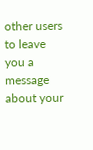other users to leave you a message about your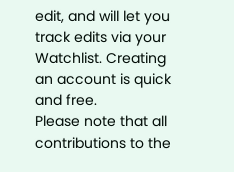edit, and will let you track edits via your Watchlist. Creating an account is quick and free.
Please note that all contributions to the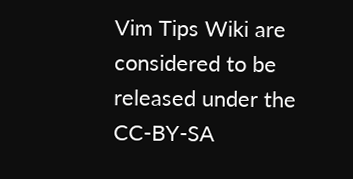Vim Tips Wiki are considered to be released under the CC-BY-SA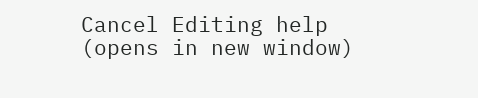Cancel Editing help (opens in new window)